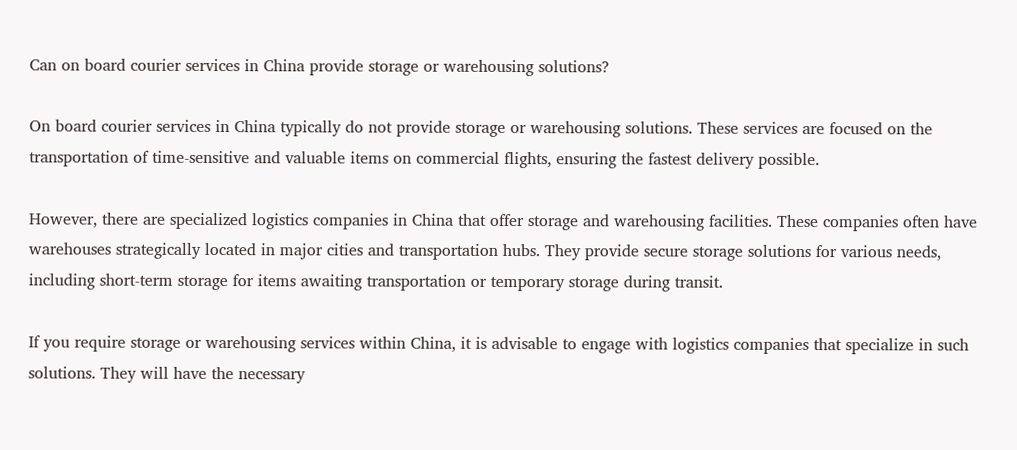Can on board courier services in China provide storage or warehousing solutions?

On board courier services in China typically do not provide storage or warehousing solutions. These services are focused on the transportation of time-sensitive and valuable items on commercial flights, ensuring the fastest delivery possible.

However, there are specialized logistics companies in China that offer storage and warehousing facilities. These companies often have warehouses strategically located in major cities and transportation hubs. They provide secure storage solutions for various needs, including short-term storage for items awaiting transportation or temporary storage during transit.

If you require storage or warehousing services within China, it is advisable to engage with logistics companies that specialize in such solutions. They will have the necessary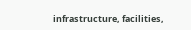infrastructure, facilities,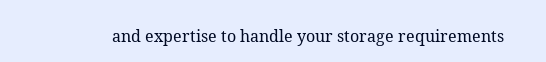and expertise to handle your storage requirements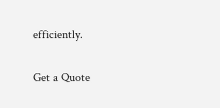efficiently.

Get a Quote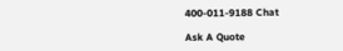400-011-9188 Chat

Ask A Quote